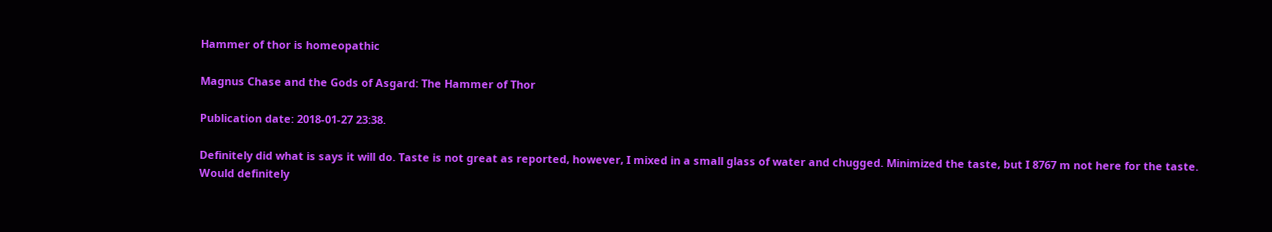Hammer of thor is homeopathic

Magnus Chase and the Gods of Asgard: The Hammer of Thor

Publication date: 2018-01-27 23:38.

Definitely did what is says it will do. Taste is not great as reported, however, I mixed in a small glass of water and chugged. Minimized the taste, but I 8767 m not here for the taste. Would definitely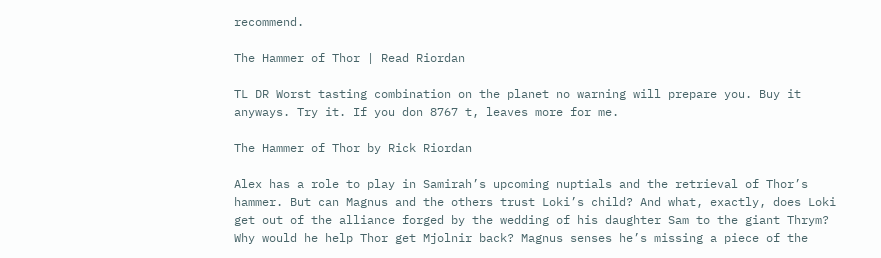recommend.

The Hammer of Thor | Read Riordan

TL DR Worst tasting combination on the planet no warning will prepare you. Buy it anyways. Try it. If you don 8767 t, leaves more for me.

The Hammer of Thor by Rick Riordan

Alex has a role to play in Samirah’s upcoming nuptials and the retrieval of Thor’s hammer. But can Magnus and the others trust Loki’s child? And what, exactly, does Loki get out of the alliance forged by the wedding of his daughter Sam to the giant Thrym? Why would he help Thor get Mjolnir back? Magnus senses he’s missing a piece of the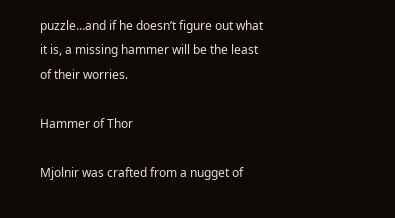puzzle…and if he doesn’t figure out what it is, a missing hammer will be the least of their worries.

Hammer of Thor

Mjolnir was crafted from a nugget of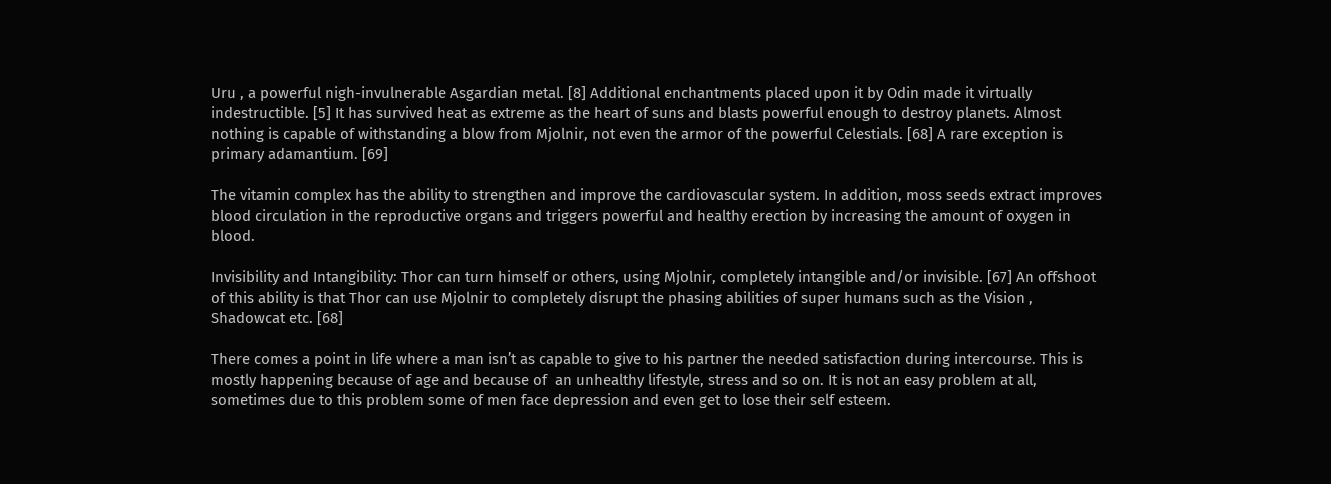Uru , a powerful nigh-invulnerable Asgardian metal. [8] Additional enchantments placed upon it by Odin made it virtually indestructible. [5] It has survived heat as extreme as the heart of suns and blasts powerful enough to destroy planets. Almost nothing is capable of withstanding a blow from Mjolnir, not even the armor of the powerful Celestials. [68] A rare exception is primary adamantium. [69]

The vitamin complex has the ability to strengthen and improve the cardiovascular system. In addition, moss seeds extract improves blood circulation in the reproductive organs and triggers powerful and healthy erection by increasing the amount of oxygen in blood.

Invisibility and Intangibility: Thor can turn himself or others, using Mjolnir, completely intangible and/or invisible. [67] An offshoot of this ability is that Thor can use Mjolnir to completely disrupt the phasing abilities of super humans such as the Vision , Shadowcat etc. [68]

There comes a point in life where a man isn’t as capable to give to his partner the needed satisfaction during intercourse. This is mostly happening because of age and because of  an unhealthy lifestyle, stress and so on. It is not an easy problem at all, sometimes due to this problem some of men face depression and even get to lose their self esteem.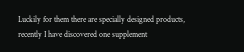Luckily for them there are specially designed products, recently I have discovered one supplement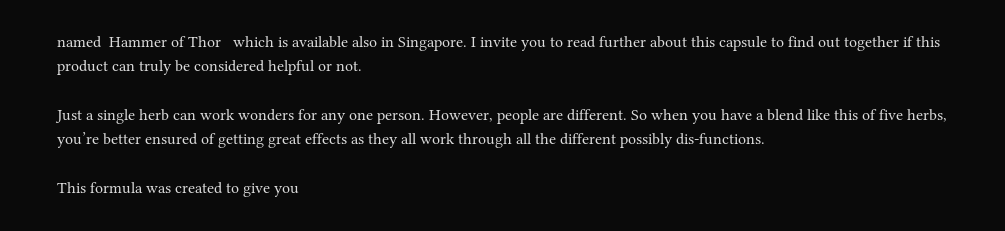named  Hammer of Thor   which is available also in Singapore. I invite you to read further about this capsule to find out together if this product can truly be considered helpful or not.

Just a single herb can work wonders for any one person. However, people are different. So when you have a blend like this of five herbs, you’re better ensured of getting great effects as they all work through all the different possibly dis-functions.

This formula was created to give you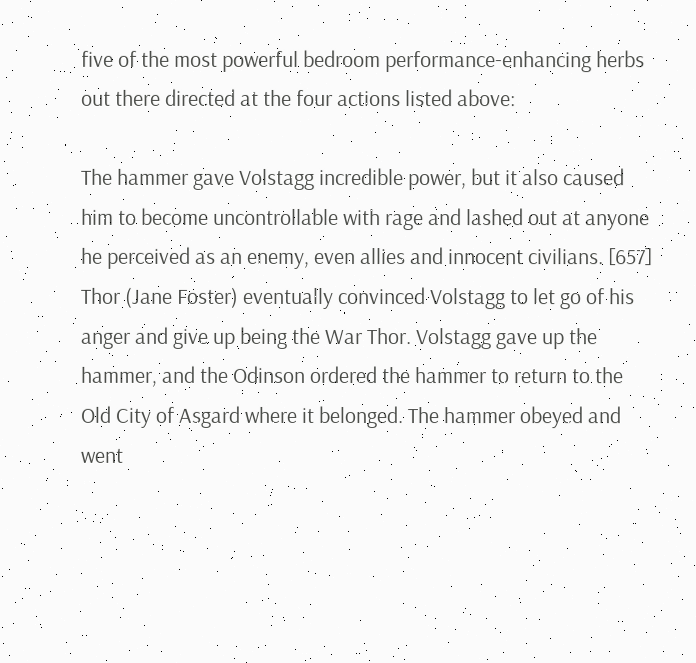five of the most powerful bedroom performance-enhancing herbs out there directed at the four actions listed above:

The hammer gave Volstagg incredible power, but it also caused him to become uncontrollable with rage and lashed out at anyone he perceived as an enemy, even allies and innocent civilians. [657] Thor (Jane Foster) eventually convinced Volstagg to let go of his anger and give up being the War Thor. Volstagg gave up the hammer, and the Odinson ordered the hammer to return to the Old City of Asgard where it belonged. The hammer obeyed and went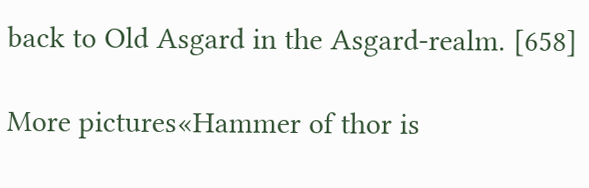back to Old Asgard in the Asgard-realm. [658]

More pictures«Hammer of thor is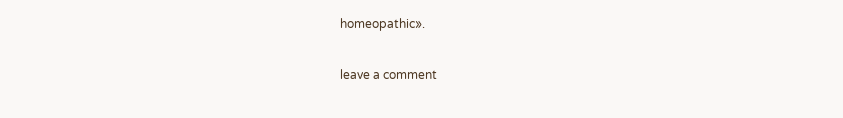homeopathic».

leave a comment